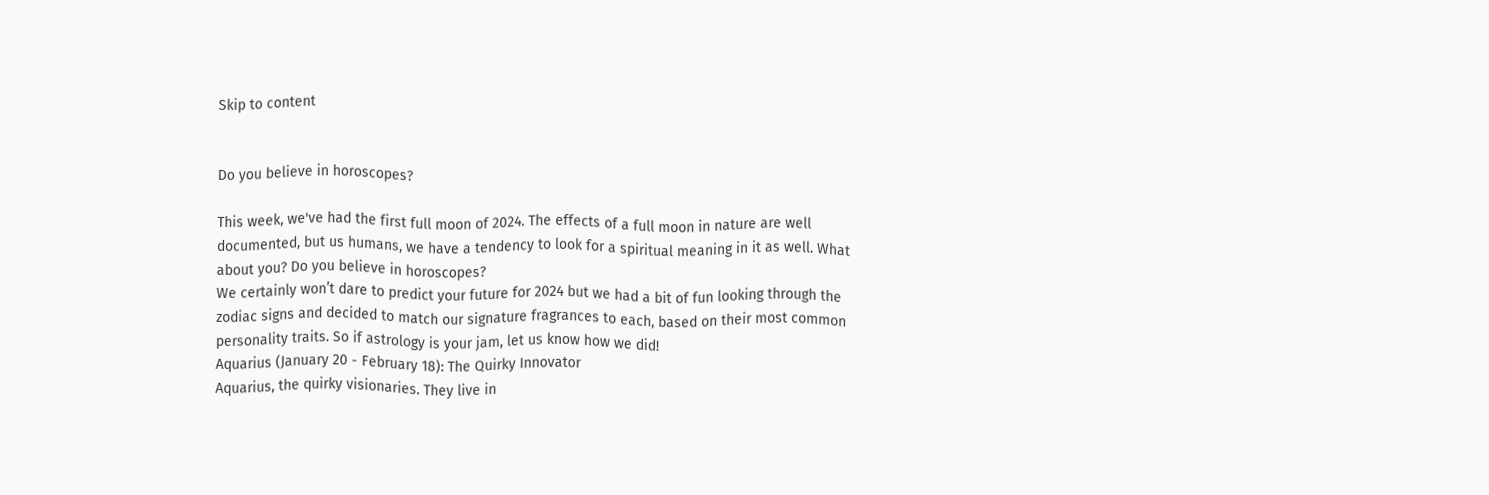Skip to content


Do you believe in horoscopes?

This week, we've had the first full moon of 2024. The effects of a full moon in nature are well documented, but us humans, we have a tendency to look for a spiritual meaning in it as well. What about you? Do you believe in horoscopes?
We certainly won’t dare to predict your future for 2024 but we had a bit of fun looking through the zodiac signs and decided to match our signature fragrances to each, based on their most common personality traits. So if astrology is your jam, let us know how we did!
Aquarius (January 20 - February 18): The Quirky Innovator
Aquarius, the quirky visionaries. They live in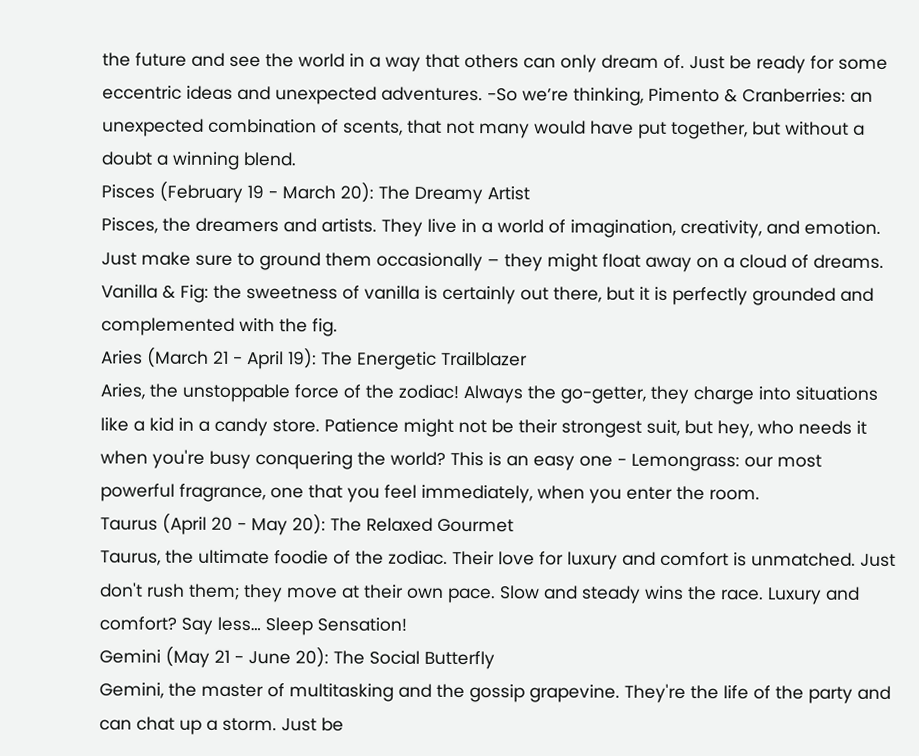the future and see the world in a way that others can only dream of. Just be ready for some eccentric ideas and unexpected adventures. -So we’re thinking, Pimento & Cranberries: an unexpected combination of scents, that not many would have put together, but without a doubt a winning blend.
Pisces (February 19 - March 20): The Dreamy Artist
Pisces, the dreamers and artists. They live in a world of imagination, creativity, and emotion. Just make sure to ground them occasionally – they might float away on a cloud of dreams. Vanilla & Fig: the sweetness of vanilla is certainly out there, but it is perfectly grounded and complemented with the fig.
Aries (March 21 - April 19): The Energetic Trailblazer
Aries, the unstoppable force of the zodiac! Always the go-getter, they charge into situations like a kid in a candy store. Patience might not be their strongest suit, but hey, who needs it when you're busy conquering the world? This is an easy one - Lemongrass: our most powerful fragrance, one that you feel immediately, when you enter the room.
Taurus (April 20 - May 20): The Relaxed Gourmet
Taurus, the ultimate foodie of the zodiac. Their love for luxury and comfort is unmatched. Just don't rush them; they move at their own pace. Slow and steady wins the race. Luxury and comfort? Say less… Sleep Sensation!
Gemini (May 21 - June 20): The Social Butterfly
Gemini, the master of multitasking and the gossip grapevine. They're the life of the party and can chat up a storm. Just be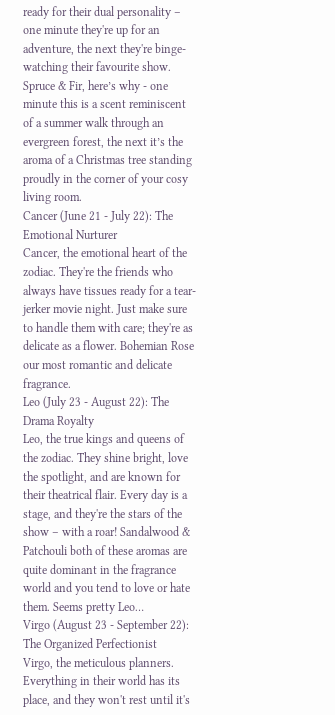ready for their dual personality – one minute they're up for an adventure, the next they're binge-watching their favourite show. Spruce & Fir, here’s why - one minute this is a scent reminiscent of a summer walk through an evergreen forest, the next it’s the aroma of a Christmas tree standing proudly in the corner of your cosy living room.
Cancer (June 21 - July 22): The Emotional Nurturer
Cancer, the emotional heart of the zodiac. They're the friends who always have tissues ready for a tear-jerker movie night. Just make sure to handle them with care; they're as delicate as a flower. Bohemian Rose our most romantic and delicate fragrance.
Leo (July 23 - August 22): The Drama Royalty
Leo, the true kings and queens of the zodiac. They shine bright, love the spotlight, and are known for their theatrical flair. Every day is a stage, and they're the stars of the show – with a roar! Sandalwood & Patchouli both of these aromas are quite dominant in the fragrance world and you tend to love or hate them. Seems pretty Leo…
Virgo (August 23 - September 22): The Organized Perfectionist
Virgo, the meticulous planners. Everything in their world has its place, and they won't rest until it's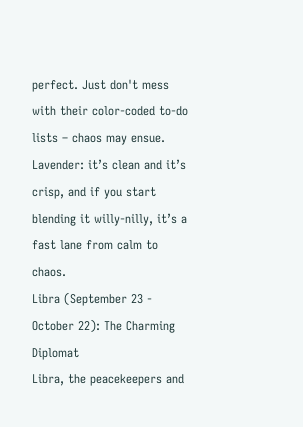perfect. Just don't mess with their color-coded to-do lists – chaos may ensue. Lavender: it’s clean and it’s crisp, and if you start blending it willy-nilly, it’s a fast lane from calm to chaos.
Libra (September 23 - October 22): The Charming Diplomat
Libra, the peacekeepers and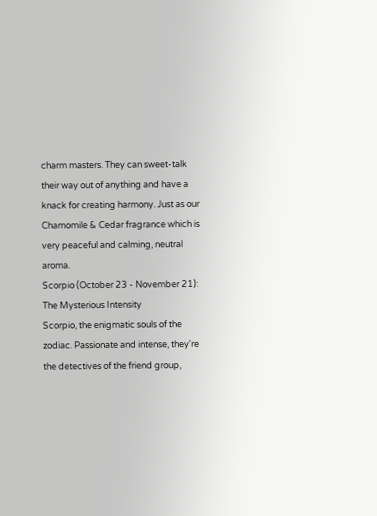charm masters. They can sweet-talk their way out of anything and have a knack for creating harmony. Just as our Chamomile & Cedar fragrance which is very peaceful and calming, neutral aroma.
Scorpio (October 23 - November 21): The Mysterious Intensity
Scorpio, the enigmatic souls of the zodiac. Passionate and intense, they're the detectives of the friend group,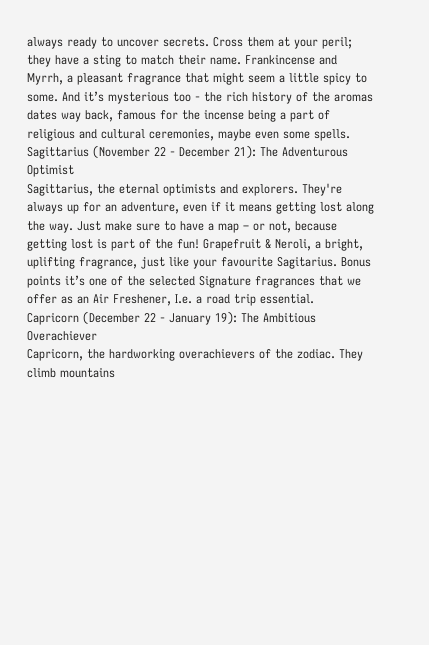always ready to uncover secrets. Cross them at your peril; they have a sting to match their name. Frankincense and Myrrh, a pleasant fragrance that might seem a little spicy to some. And it’s mysterious too - the rich history of the aromas dates way back, famous for the incense being a part of religious and cultural ceremonies, maybe even some spells.
Sagittarius (November 22 - December 21): The Adventurous Optimist
Sagittarius, the eternal optimists and explorers. They're always up for an adventure, even if it means getting lost along the way. Just make sure to have a map – or not, because getting lost is part of the fun! Grapefruit & Neroli, a bright, uplifting fragrance, just like your favourite Sagitarius. Bonus points it’s one of the selected Signature fragrances that we offer as an Air Freshener, I.e. a road trip essential.
Capricorn (December 22 - January 19): The Ambitious Overachiever
Capricorn, the hardworking overachievers of the zodiac. They climb mountains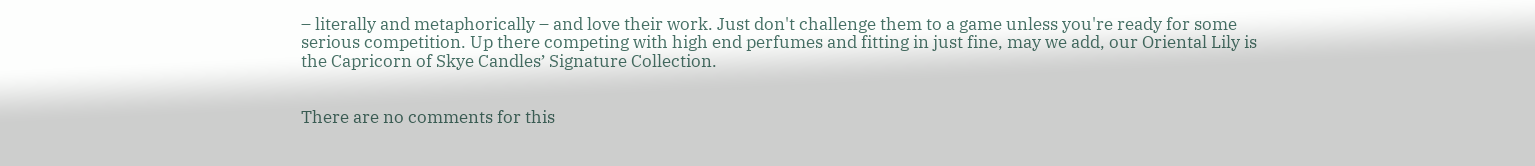– literally and metaphorically – and love their work. Just don't challenge them to a game unless you're ready for some serious competition. Up there competing with high end perfumes and fitting in just fine, may we add, our Oriental Lily is the Capricorn of Skye Candles’ Signature Collection.


There are no comments for this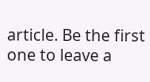article. Be the first one to leave a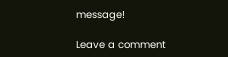message!

Leave a comment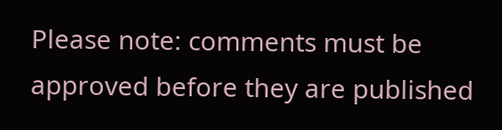Please note: comments must be approved before they are published